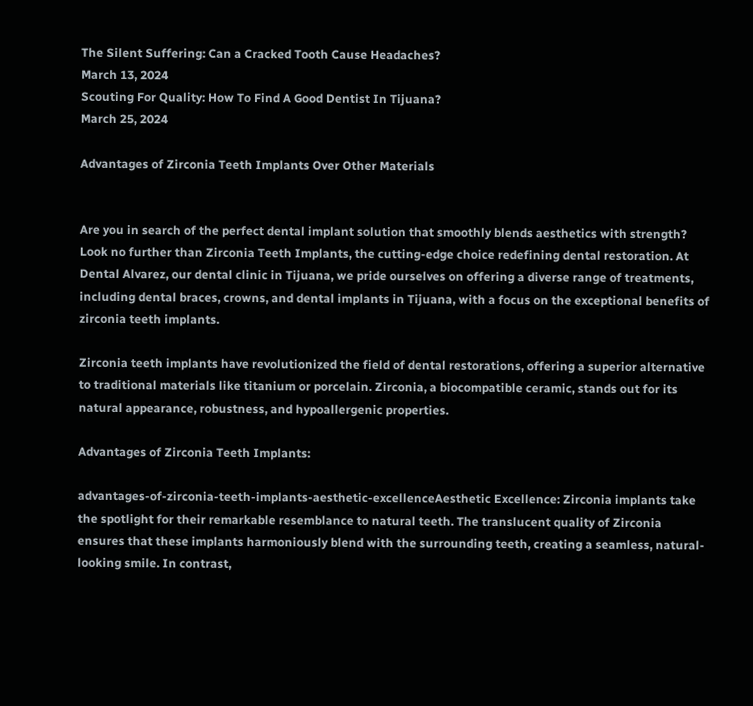The Silent Suffering: Can a Cracked Tooth Cause Headaches?
March 13, 2024
Scouting For Quality: How To Find A Good Dentist In Tijuana?
March 25, 2024

Advantages of Zirconia Teeth Implants Over Other Materials


Are you in search of the perfect dental implant solution that smoothly blends aesthetics with strength? Look no further than Zirconia Teeth Implants, the cutting-edge choice redefining dental restoration. At Dental Alvarez, our dental clinic in Tijuana, we pride ourselves on offering a diverse range of treatments, including dental braces, crowns, and dental implants in Tijuana, with a focus on the exceptional benefits of zirconia teeth implants.

Zirconia teeth implants have revolutionized the field of dental restorations, offering a superior alternative to traditional materials like titanium or porcelain. Zirconia, a biocompatible ceramic, stands out for its natural appearance, robustness, and hypoallergenic properties.

Advantages of Zirconia Teeth Implants:

advantages-of-zirconia-teeth-implants-aesthetic-excellenceAesthetic Excellence: Zirconia implants take the spotlight for their remarkable resemblance to natural teeth. The translucent quality of Zirconia ensures that these implants harmoniously blend with the surrounding teeth, creating a seamless, natural-looking smile. In contrast,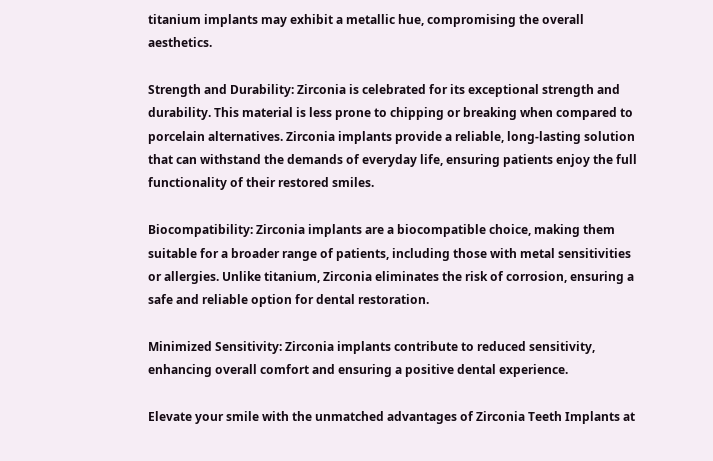titanium implants may exhibit a metallic hue, compromising the overall aesthetics.

Strength and Durability: Zirconia is celebrated for its exceptional strength and durability. This material is less prone to chipping or breaking when compared to porcelain alternatives. Zirconia implants provide a reliable, long-lasting solution that can withstand the demands of everyday life, ensuring patients enjoy the full functionality of their restored smiles.

Biocompatibility: Zirconia implants are a biocompatible choice, making them suitable for a broader range of patients, including those with metal sensitivities or allergies. Unlike titanium, Zirconia eliminates the risk of corrosion, ensuring a safe and reliable option for dental restoration.

Minimized Sensitivity: Zirconia implants contribute to reduced sensitivity, enhancing overall comfort and ensuring a positive dental experience.

Elevate your smile with the unmatched advantages of Zirconia Teeth Implants at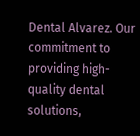Dental Alvarez. Our commitment to providing high-quality dental solutions,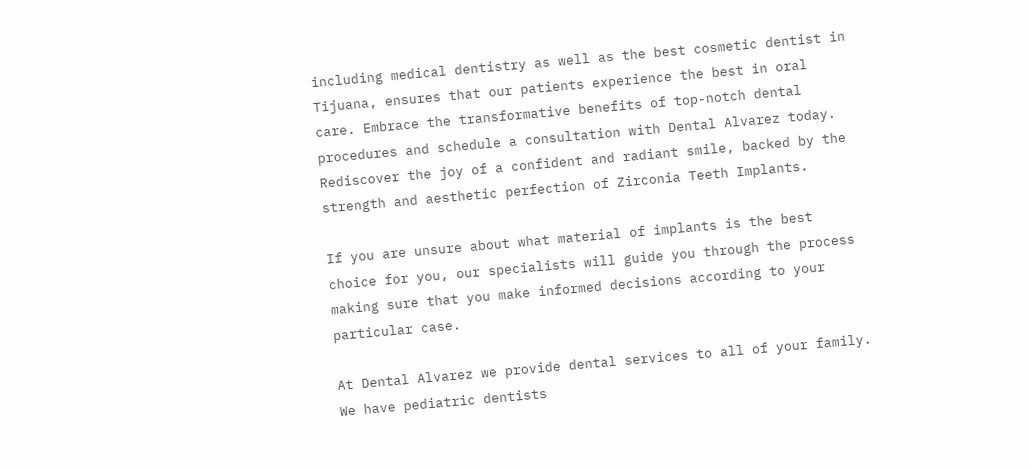including medical dentistry as well as the best cosmetic dentist in Tijuana, ensures that our patients experience the best in oral care. Embrace the transformative benefits of top-notch dental procedures and schedule a consultation with Dental Alvarez today. Rediscover the joy of a confident and radiant smile, backed by the strength and aesthetic perfection of Zirconia Teeth Implants.

If you are unsure about what material of implants is the best choice for you, our specialists will guide you through the process making sure that you make informed decisions according to your particular case.

At Dental Alvarez we provide dental services to all of your family. We have pediatric dentists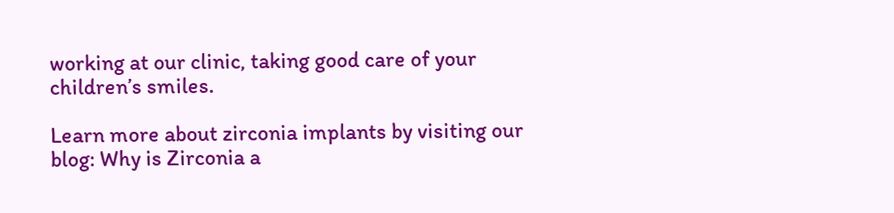working at our clinic, taking good care of your children’s smiles.

Learn more about zirconia implants by visiting our blog: Why is Zirconia a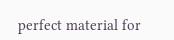perfect material for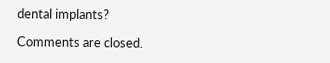dental implants?

Comments are closed.